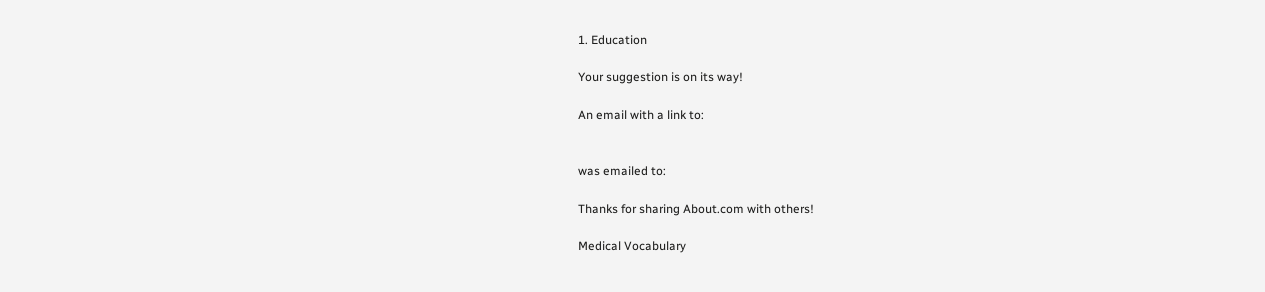1. Education

Your suggestion is on its way!

An email with a link to:


was emailed to:

Thanks for sharing About.com with others!

Medical Vocabulary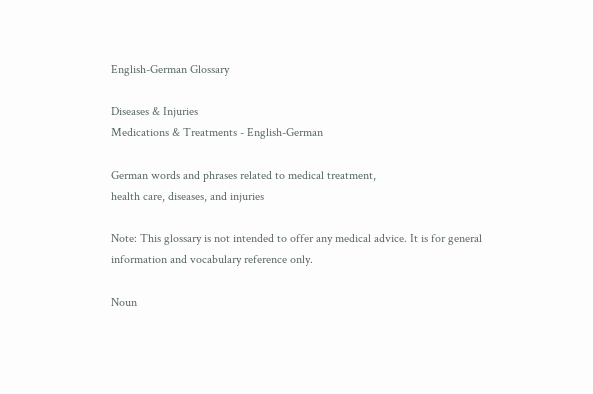English-German Glossary

Diseases & Injuries
Medications & Treatments - English-German

German words and phrases related to medical treatment,
health care, diseases, and injuries

Note: This glossary is not intended to offer any medical advice. It is for general information and vocabulary reference only.

Noun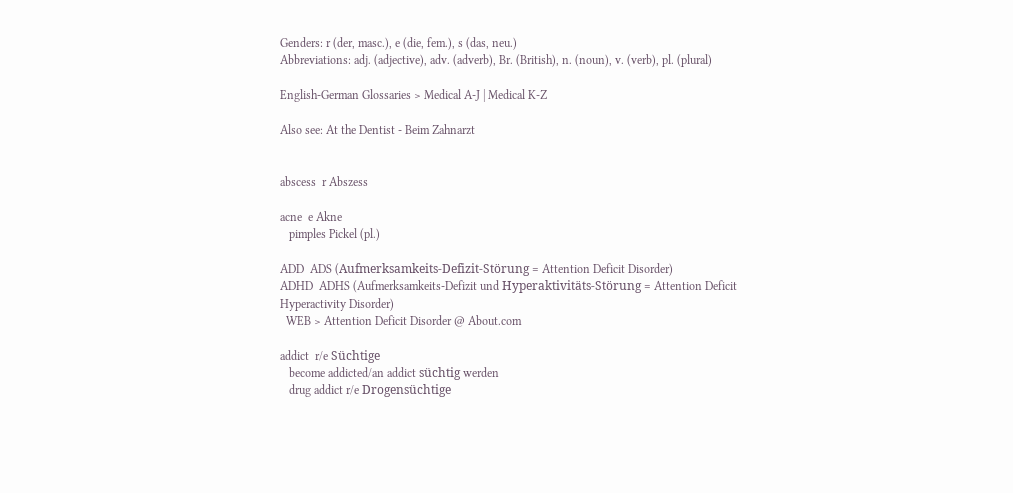Genders: r (der, masc.), e (die, fem.), s (das, neu.)
Abbreviations: adj. (adjective), adv. (adverb), Br. (British), n. (noun), v. (verb), pl. (plural)

English-German Glossaries > Medical A-J | Medical K-Z

Also see: At the Dentist - Beim Zahnarzt


abscess  r Abszess

acne  e Akne
   pimples Pickel (pl.)

ADD  ADS (Aufmerksamkeits-Defizit-Störung = Attention Deficit Disorder)
ADHD  ADHS (Aufmerksamkeits-Defizit und Hyperaktivitäts-Störung = Attention Deficit Hyperactivity Disorder)
  WEB > Attention Deficit Disorder @ About.com

addict  r/e Süchtige
   become addicted/an addict süchtig werden
   drug addict r/e Drogensüchtige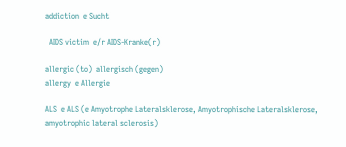addiction  e Sucht

  AIDS victim  e/r AIDS-Kranke(r)

allergic (to)  allergisch (gegen)
allergy  e Allergie

ALS  e ALS (e Amyotrophe Lateralsklerose, Amyotrophische Lateralsklerose, amyotrophic lateral sclerosis)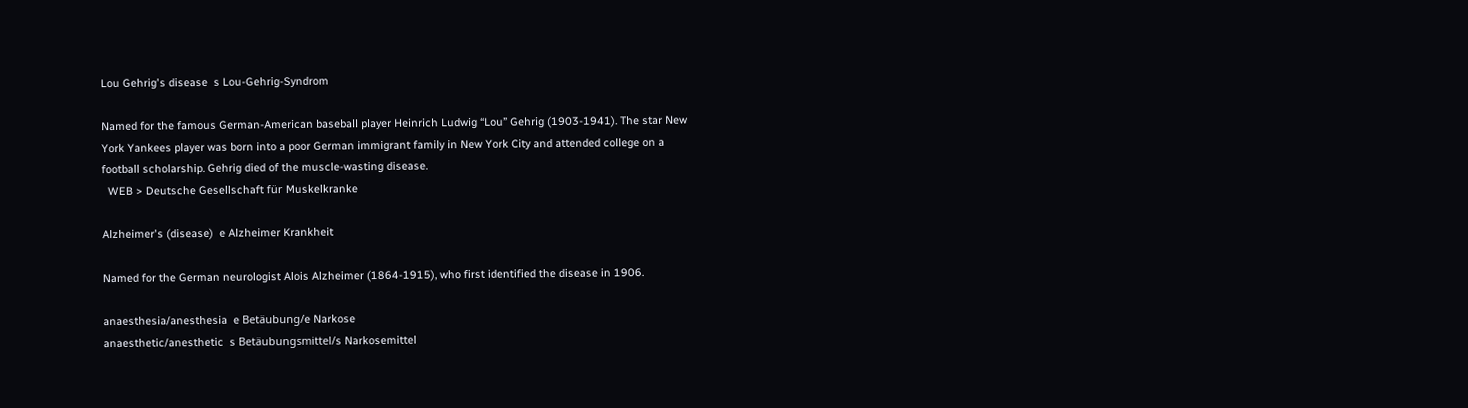Lou Gehrig's disease  s Lou-Gehrig-Syndrom

Named for the famous German-American baseball player Heinrich Ludwig “Lou” Gehrig (1903-1941). The star New York Yankees player was born into a poor German immigrant family in New York City and attended college on a football scholarship. Gehrig died of the muscle-wasting disease.
  WEB > Deutsche Gesellschaft für Muskelkranke

Alzheimer's (disease)  e Alzheimer Krankheit

Named for the German neurologist Alois Alzheimer (1864-1915), who first identified the disease in 1906.

anaesthesia/anesthesia  e Betäubung/e Narkose
anaesthetic/anesthetic  s Betäubungsmittel/s Narkosemittel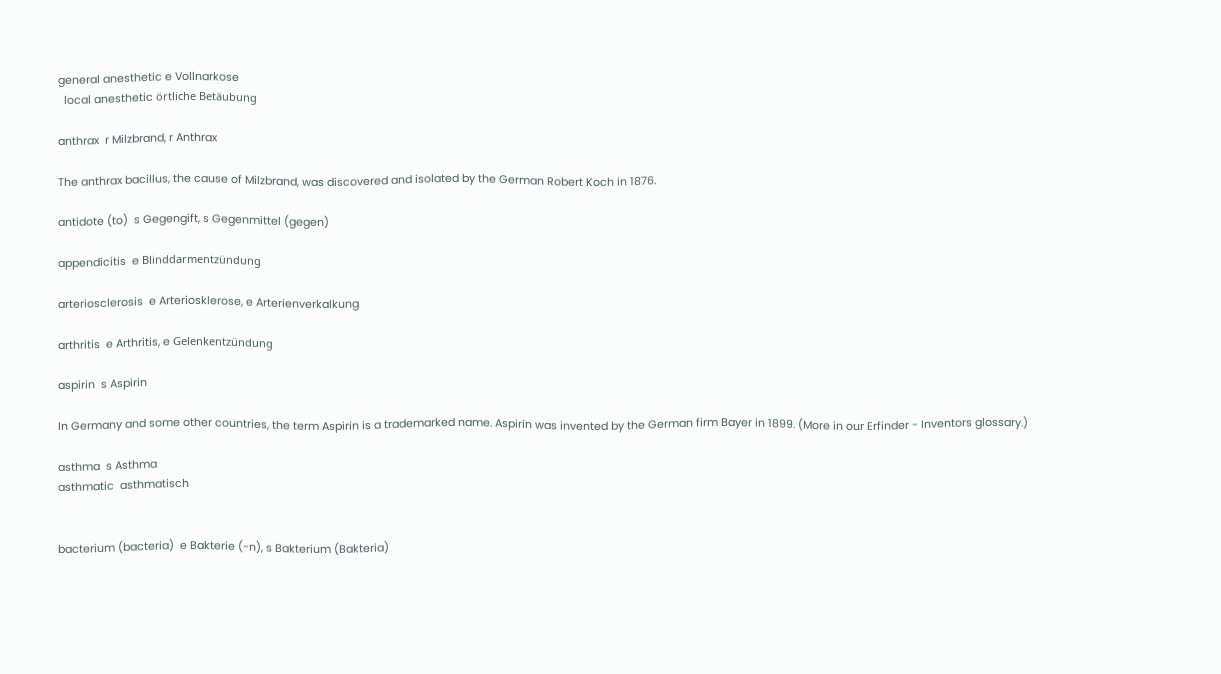general anesthetic e Vollnarkose
  local anesthetic örtliche Betäubung

anthrax  r Milzbrand, r Anthrax

The anthrax bacillus, the cause of Milzbrand, was discovered and isolated by the German Robert Koch in 1876.

antidote (to)  s Gegengift, s Gegenmittel (gegen)

appendicitis  e Blinddarmentzündung

arteriosclerosis  e Arteriosklerose, e Arterienverkalkung

arthritis  e Arthritis, e Gelenkentzündung

aspirin  s Aspirin

In Germany and some other countries, the term Aspirin is a trademarked name. Aspirin was invented by the German firm Bayer in 1899. (More in our Erfinder - Inventors glossary.)

asthma  s Asthma
asthmatic  asthmatisch


bacterium (bacteria)  e Bakterie (-n), s Bakterium (Bakteria)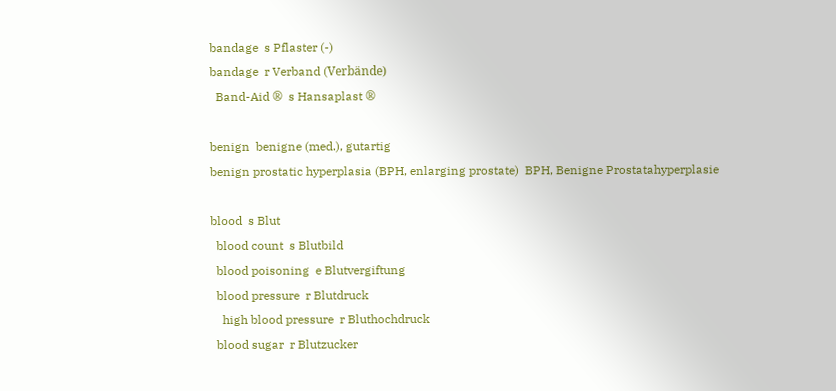bandage  s Pflaster (-)
bandage  r Verband (Verbände)
  Band-Aid ®  s Hansaplast ®

benign  benigne (med.), gutartig
benign prostatic hyperplasia (BPH, enlarging prostate)  BPH, Benigne Prostatahyperplasie

blood  s Blut
  blood count  s Blutbild
  blood poisoning  e Blutvergiftung
  blood pressure  r Blutdruck
    high blood pressure  r Bluthochdruck
  blood sugar  r Blutzucker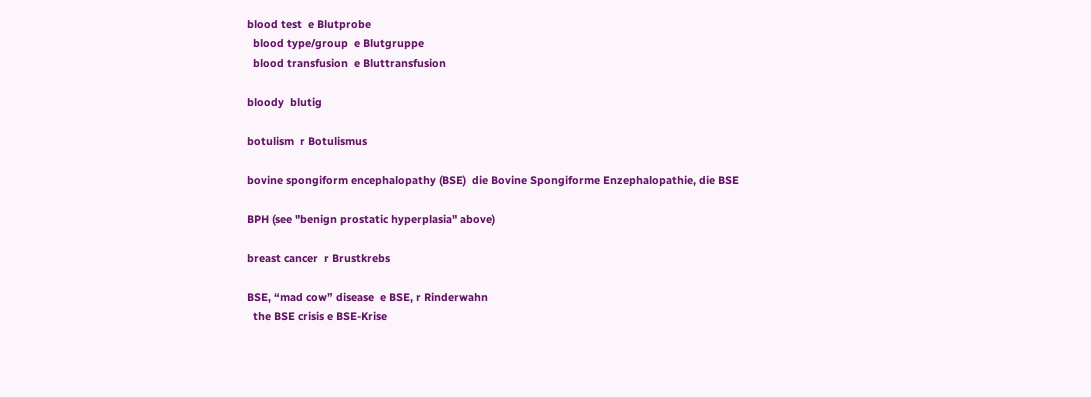blood test  e Blutprobe
  blood type/group  e Blutgruppe
  blood transfusion  e Bluttransfusion

bloody  blutig

botulism  r Botulismus

bovine spongiform encephalopathy (BSE)  die Bovine Spongiforme Enzephalopathie, die BSE

BPH (see "benign prostatic hyperplasia" above)

breast cancer  r Brustkrebs

BSE, “mad cow” disease  e BSE, r Rinderwahn
  the BSE crisis e BSE-Krise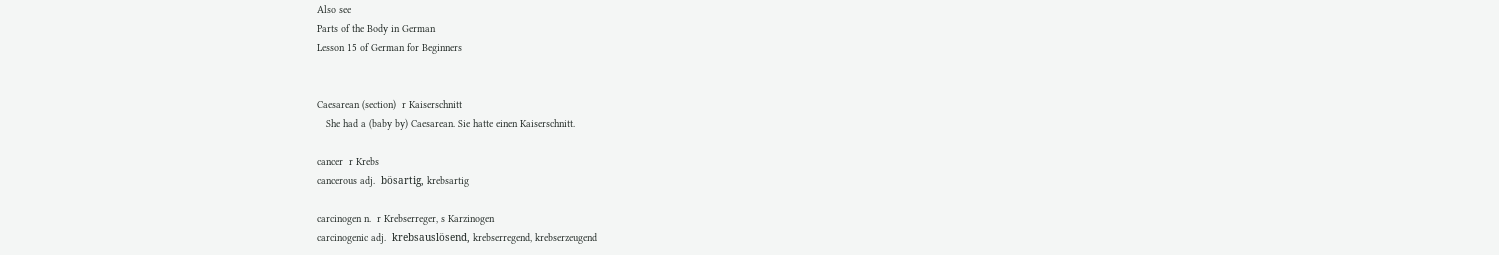Also see
Parts of the Body in German
Lesson 15 of German for Beginners


Caesarean (section)  r Kaiserschnitt
   She had a (baby by) Caesarean. Sie hatte einen Kaiserschnitt.

cancer  r Krebs
cancerous adj.  bösartig, krebsartig

carcinogen n.  r Krebserreger, s Karzinogen
carcinogenic adj.  krebsauslösend, krebserregend, krebserzeugend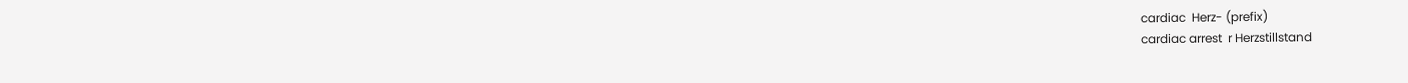cardiac  Herz- (prefix)
cardiac arrest  r Herzstillstand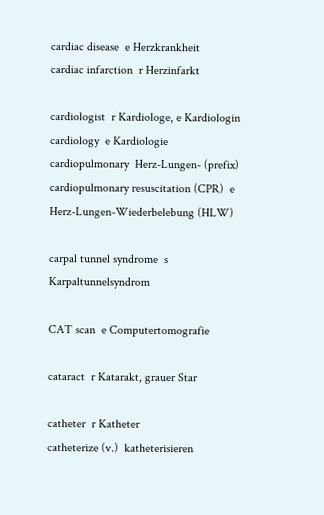cardiac disease  e Herzkrankheit
cardiac infarction  r Herzinfarkt

cardiologist  r Kardiologe, e Kardiologin
cardiology  e Kardiologie
cardiopulmonary  Herz-Lungen- (prefix)
cardiopulmonary resuscitation (CPR)  e Herz-Lungen-Wiederbelebung (HLW)

carpal tunnel syndrome  s Karpaltunnelsyndrom

CAT scan  e Computertomografie

cataract  r Katarakt, grauer Star

catheter  r Katheter
catheterize (v.)  katheterisieren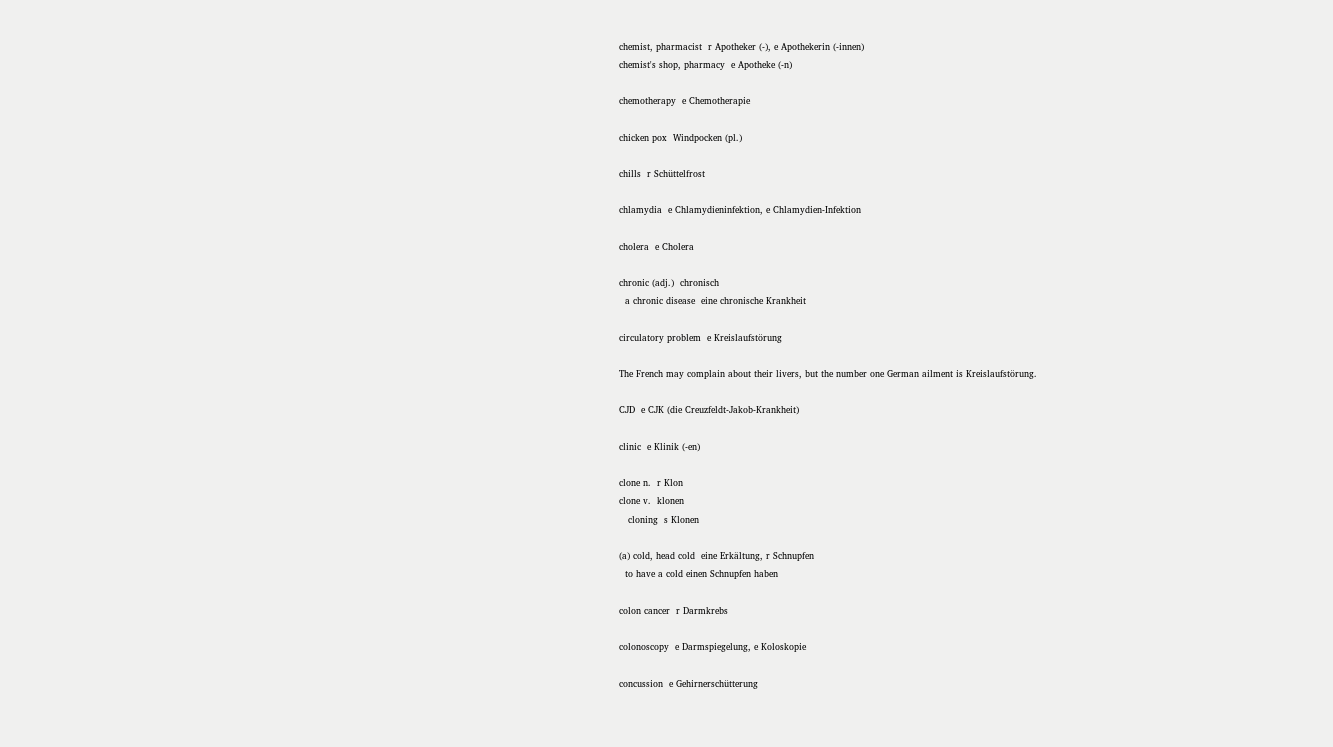chemist, pharmacist  r Apotheker (-), e Apothekerin (-innen)
chemist's shop, pharmacy  e Apotheke (-n)

chemotherapy  e Chemotherapie

chicken pox  Windpocken (pl.)

chills  r Schüttelfrost

chlamydia  e Chlamydieninfektion, e Chlamydien-Infektion

cholera  e Cholera

chronic (adj.)  chronisch
  a chronic disease  eine chronische Krankheit

circulatory problem  e Kreislaufstörung

The French may complain about their livers, but the number one German ailment is Kreislaufstörung.

CJD  e CJK (die Creuzfeldt-Jakob-Krankheit)

clinic  e Klinik (-en)

clone n.  r Klon
clone v.  klonen
   cloning  s Klonen

(a) cold, head cold  eine Erkältung, r Schnupfen
  to have a cold einen Schnupfen haben

colon cancer  r Darmkrebs

colonoscopy  e Darmspiegelung, e Koloskopie

concussion  e Gehirnerschütterung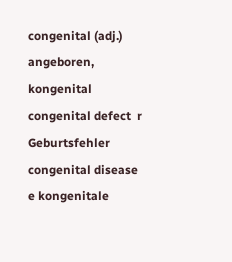congenital (adj.)  angeboren, kongenital
congenital defect  r Geburtsfehler
congenital disease  e kongenitale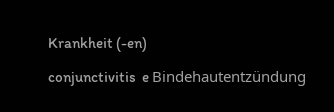Krankheit (-en)

conjunctivitis  e Bindehautentzündung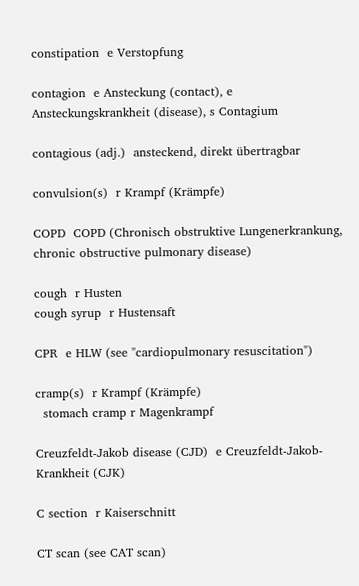constipation  e Verstopfung

contagion  e Ansteckung (contact), e Ansteckungskrankheit (disease), s Contagium

contagious (adj.)  ansteckend, direkt übertragbar

convulsion(s)  r Krampf (Krämpfe)

COPD  COPD (Chronisch obstruktive Lungenerkrankung, chronic obstructive pulmonary disease)

cough  r Husten
cough syrup  r Hustensaft

CPR  e HLW (see "cardiopulmonary resuscitation")

cramp(s)  r Krampf (Krämpfe)
  stomach cramp r Magenkrampf

Creuzfeldt-Jakob disease (CJD)  e Creuzfeldt-Jakob-Krankheit (CJK)

C section  r Kaiserschnitt

CT scan (see CAT scan)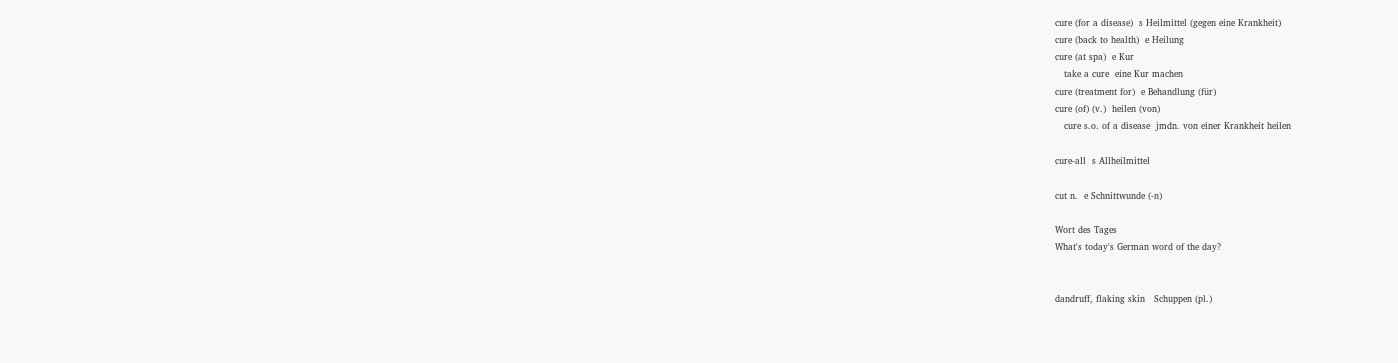cure (for a disease)  s Heilmittel (gegen eine Krankheit)
cure (back to health)  e Heilung
cure (at spa)  e Kur
   take a cure  eine Kur machen
cure (treatment for)  e Behandlung (für)
cure (of) (v.)  heilen (von)
   cure s.o. of a disease  jmdn. von einer Krankheit heilen

cure-all  s Allheilmittel

cut n.  e Schnittwunde (-n)

Wort des Tages
What's today's German word of the day?


dandruff, flaking skin   Schuppen (pl.)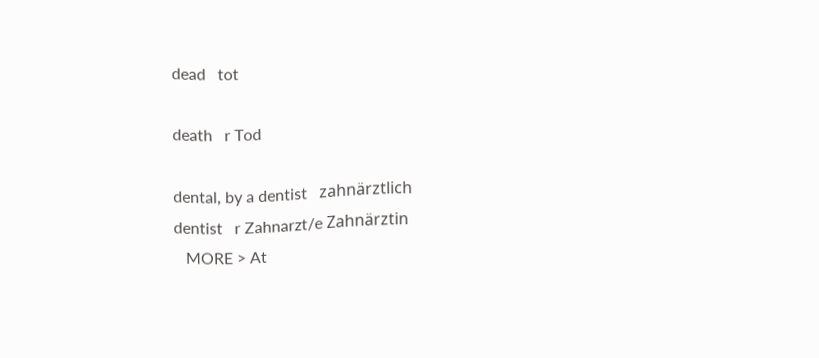dead   tot

death   r Tod

dental, by a dentist   zahnärztlich
dentist   r Zahnarzt/e Zahnärztin
   MORE > At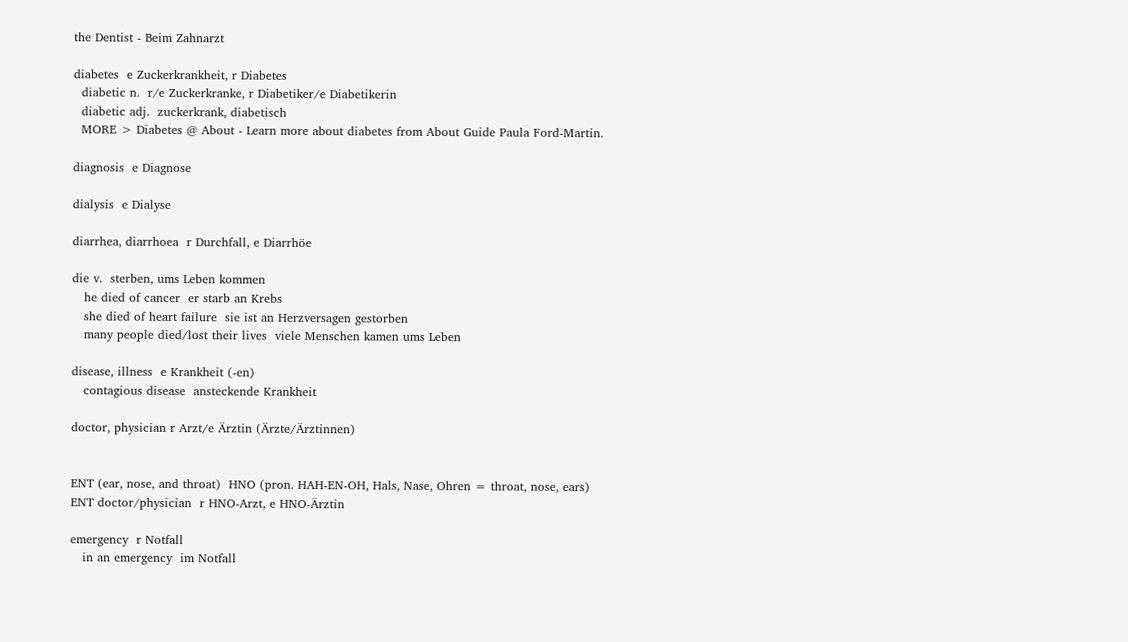the Dentist - Beim Zahnarzt

diabetes  e Zuckerkrankheit, r Diabetes
  diabetic n.  r/e Zuckerkranke, r Diabetiker/e Diabetikerin
  diabetic adj.  zuckerkrank, diabetisch
  MORE > Diabetes @ About - Learn more about diabetes from About Guide Paula Ford-Martin.

diagnosis  e Diagnose

dialysis  e Dialyse

diarrhea, diarrhoea  r Durchfall, e Diarrhöe

die v.  sterben, ums Leben kommen
   he died of cancer  er starb an Krebs
   she died of heart failure  sie ist an Herzversagen gestorben
   many people died/lost their lives  viele Menschen kamen ums Leben

disease, illness  e Krankheit (-en)
   contagious disease  ansteckende Krankheit

doctor, physician r Arzt/e Ärztin (Ärzte/Ärztinnen)


ENT (ear, nose, and throat)  HNO (pron. HAH-EN-OH, Hals, Nase, Ohren = throat, nose, ears)
ENT doctor/physician  r HNO-Arzt, e HNO-Ärztin

emergency  r Notfall
   in an emergency  im Notfall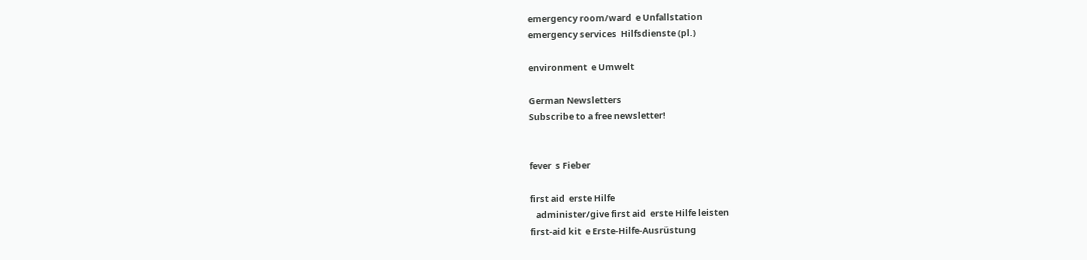emergency room/ward  e Unfallstation
emergency services  Hilfsdienste (pl.)

environment  e Umwelt

German Newsletters
Subscribe to a free newsletter!


fever  s Fieber

first aid  erste Hilfe
   administer/give first aid  erste Hilfe leisten
first-aid kit  e Erste-Hilfe-Ausrüstung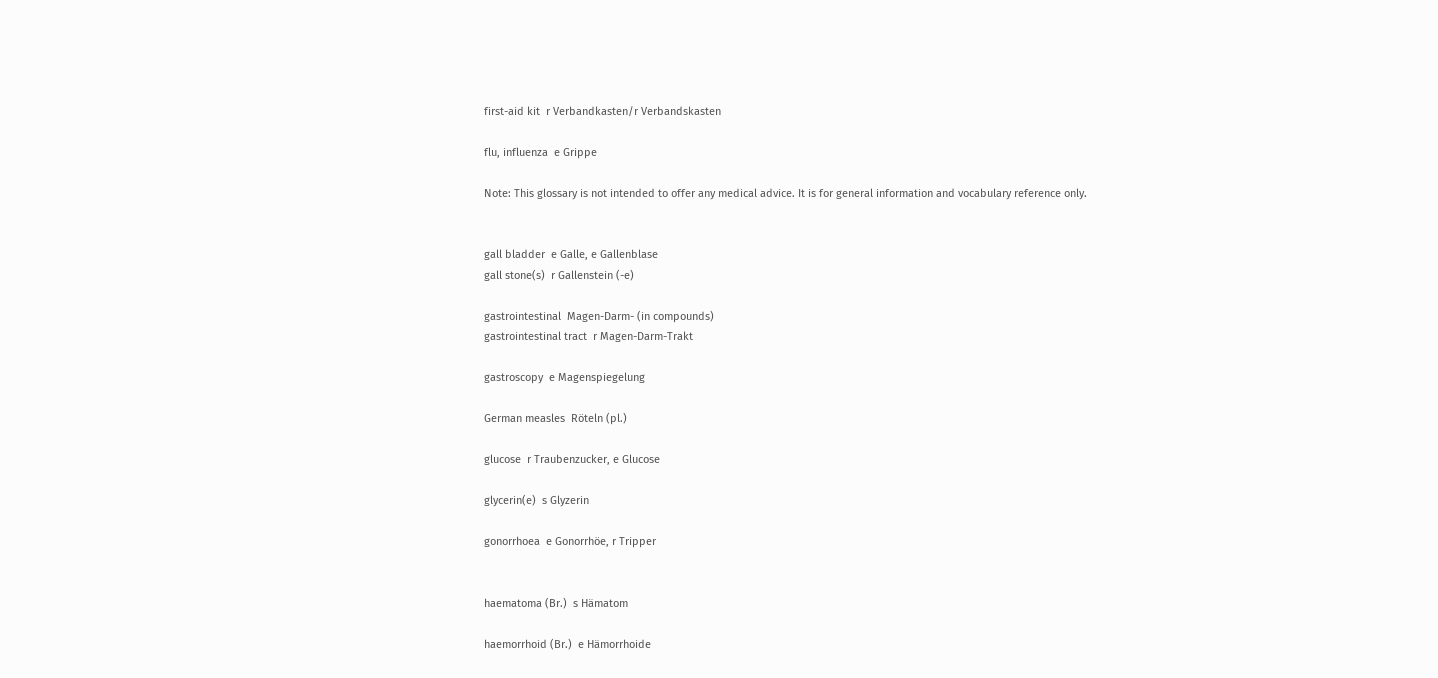first-aid kit  r Verbandkasten/r Verbandskasten

flu, influenza  e Grippe

Note: This glossary is not intended to offer any medical advice. It is for general information and vocabulary reference only.


gall bladder  e Galle, e Gallenblase
gall stone(s)  r Gallenstein (-e)

gastrointestinal  Magen-Darm- (in compounds)
gastrointestinal tract  r Magen-Darm-Trakt

gastroscopy  e Magenspiegelung

German measles  Röteln (pl.)

glucose  r Traubenzucker, e Glucose

glycerin(e)  s Glyzerin

gonorrhoea  e Gonorrhöe, r Tripper


haematoma (Br.)  s Hämatom

haemorrhoid (Br.)  e Hämorrhoide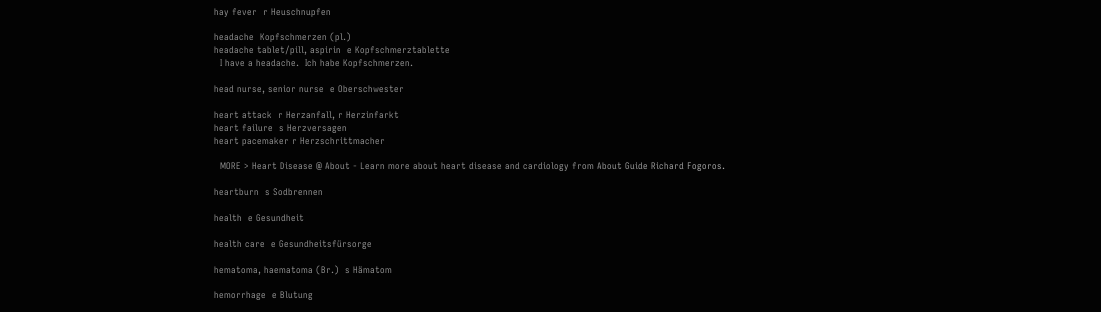hay fever  r Heuschnupfen

headache  Kopfschmerzen (pl.)
headache tablet/pill, aspirin  e Kopfschmerztablette
  I have a headache.  Ich habe Kopfschmerzen.

head nurse, senior nurse  e Oberschwester

heart attack  r Herzanfall, r Herzinfarkt
heart failure  s Herzversagen
heart pacemaker r Herzschrittmacher

  MORE > Heart Disease @ About - Learn more about heart disease and cardiology from About Guide Richard Fogoros.

heartburn  s Sodbrennen

health  e Gesundheit

health care  e Gesundheitsfürsorge

hematoma, haematoma (Br.)  s Hämatom

hemorrhage  e Blutung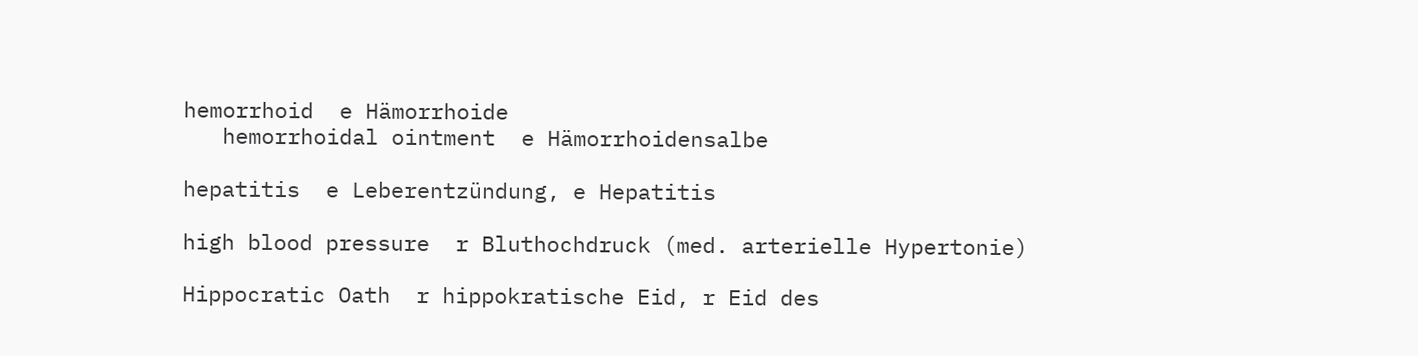hemorrhoid  e Hämorrhoide
   hemorrhoidal ointment  e Hämorrhoidensalbe

hepatitis  e Leberentzündung, e Hepatitis

high blood pressure  r Bluthochdruck (med. arterielle Hypertonie)

Hippocratic Oath  r hippokratische Eid, r Eid des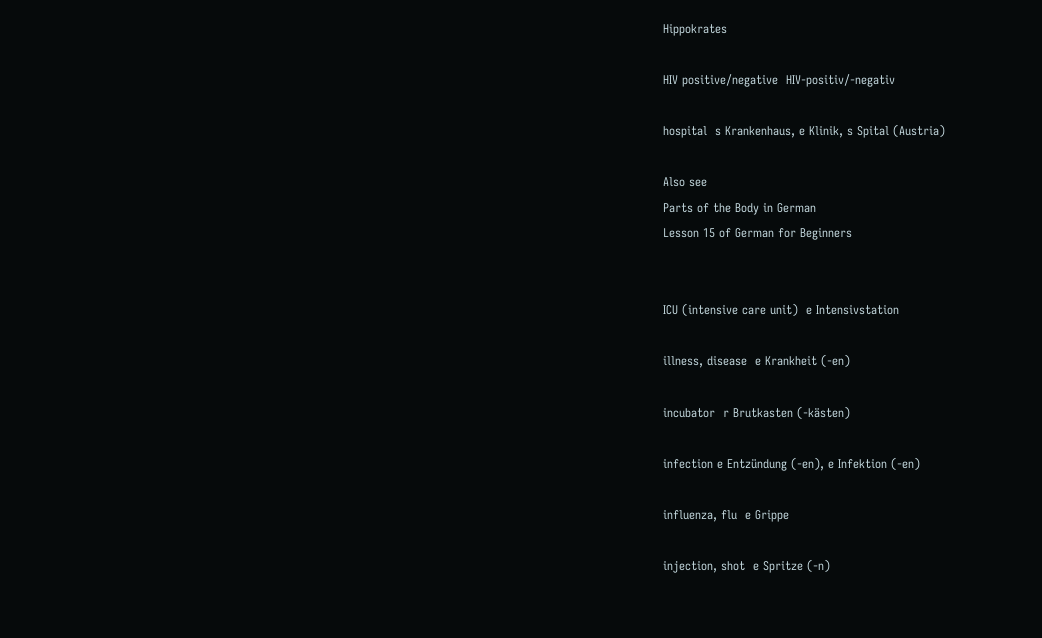Hippokrates

HIV positive/negative  HIV-positiv/-negativ

hospital  s Krankenhaus, e Klinik, s Spital (Austria)

Also see
Parts of the Body in German
Lesson 15 of German for Beginners


ICU (intensive care unit)  e Intensivstation

illness, disease  e Krankheit (-en)

incubator  r Brutkasten (-kästen)

infection e Entzündung (-en), e Infektion (-en)

influenza, flu  e Grippe

injection, shot  e Spritze (-n)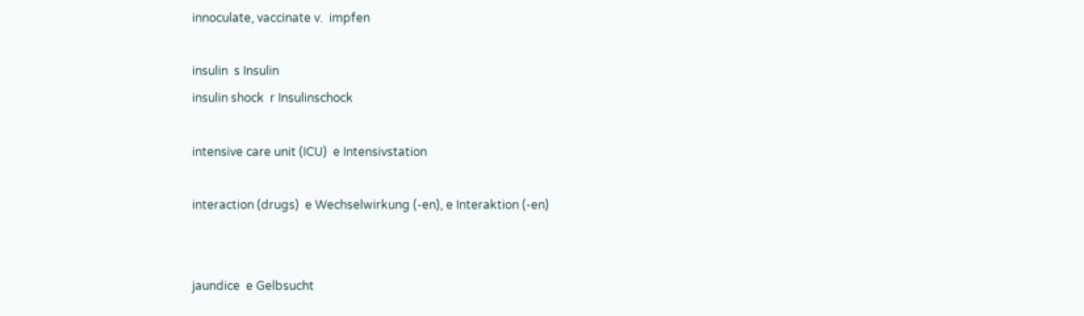innoculate, vaccinate v.  impfen

insulin  s Insulin
insulin shock  r Insulinschock

intensive care unit (ICU)  e Intensivstation

interaction (drugs)  e Wechselwirkung (-en), e Interaktion (-en)


jaundice  e Gelbsucht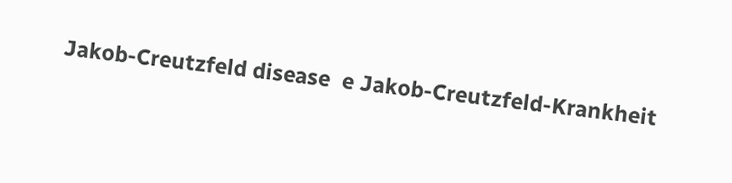Jakob-Creutzfeld disease  e Jakob-Creutzfeld-Krankheit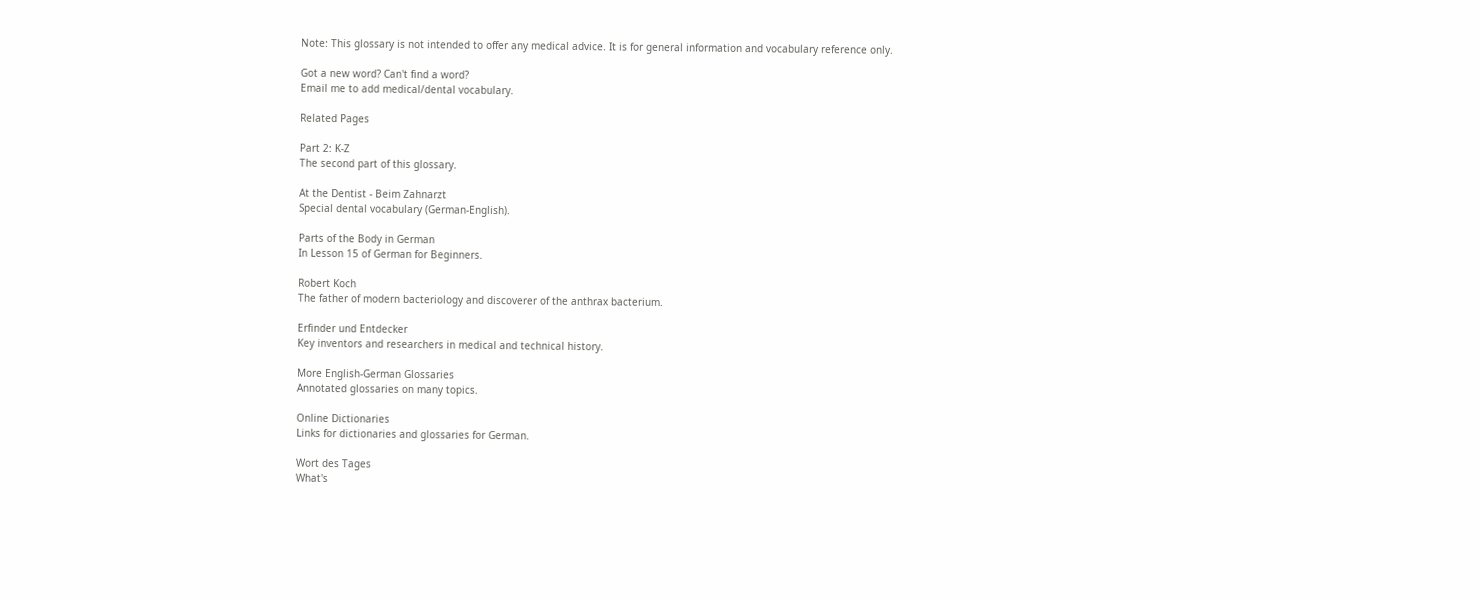Note: This glossary is not intended to offer any medical advice. It is for general information and vocabulary reference only.

Got a new word? Can't find a word?
Email me to add medical/dental vocabulary.

Related Pages

Part 2: K-Z
The second part of this glossary.

At the Dentist - Beim Zahnarzt
Special dental vocabulary (German-English).

Parts of the Body in German
In Lesson 15 of German for Beginners.

Robert Koch
The father of modern bacteriology and discoverer of the anthrax bacterium.

Erfinder und Entdecker
Key inventors and researchers in medical and technical history.

More English-German Glossaries
Annotated glossaries on many topics.

Online Dictionaries
Links for dictionaries and glossaries for German.

Wort des Tages
What's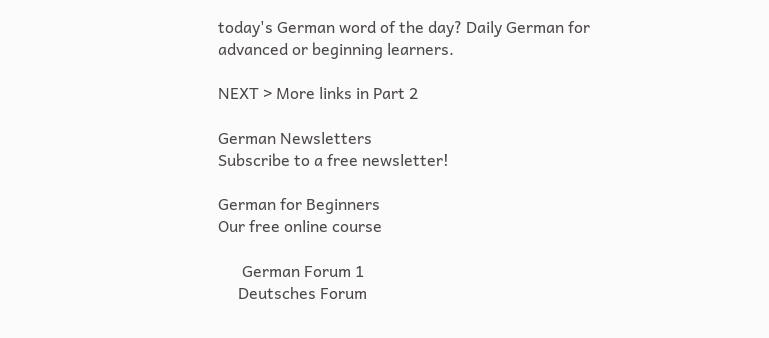today's German word of the day? Daily German for advanced or beginning learners.

NEXT > More links in Part 2

German Newsletters
Subscribe to a free newsletter!

German for Beginners
Our free online course

      German Forum 1
     Deutsches Forum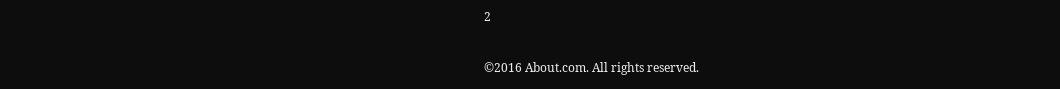2

©2016 About.com. All rights reserved.